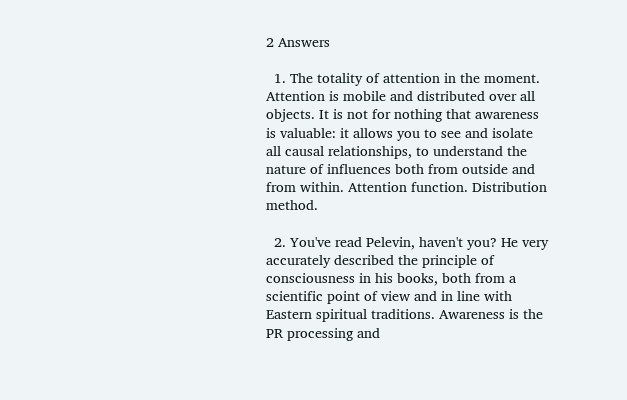2 Answers

  1. The totality of attention in the moment. Attention is mobile and distributed over all objects. It is not for nothing that awareness is valuable: it allows you to see and isolate all causal relationships, to understand the nature of influences both from outside and from within. Attention function. Distribution method.

  2. You've read Pelevin, haven't you? He very accurately described the principle of consciousness in his books, both from a scientific point of view and in line with Eastern spiritual traditions. Awareness is the PR processing and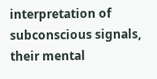interpretation of subconscious signals, their mental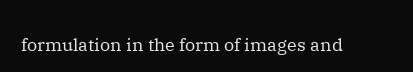formulation in the form of images and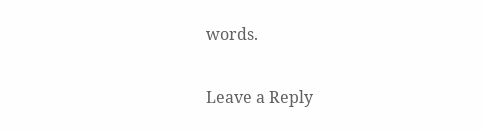words.

Leave a Reply